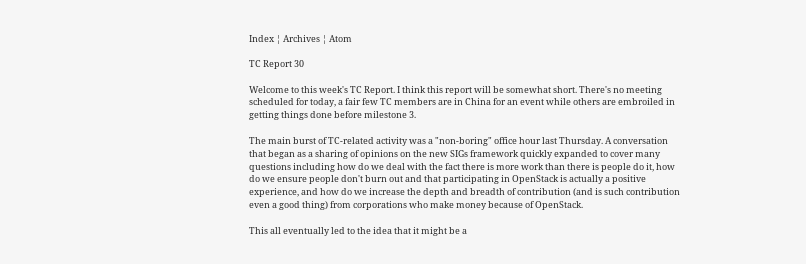Index ¦ Archives ¦ Atom

TC Report 30

Welcome to this week's TC Report. I think this report will be somewhat short. There's no meeting scheduled for today, a fair few TC members are in China for an event while others are embroiled in getting things done before milestone 3.

The main burst of TC-related activity was a "non-boring" office hour last Thursday. A conversation that began as a sharing of opinions on the new SIGs framework quickly expanded to cover many questions including how do we deal with the fact there is more work than there is people do it, how do we ensure people don't burn out and that participating in OpenStack is actually a positive experience, and how do we increase the depth and breadth of contribution (and is such contribution even a good thing) from corporations who make money because of OpenStack.

This all eventually led to the idea that it might be a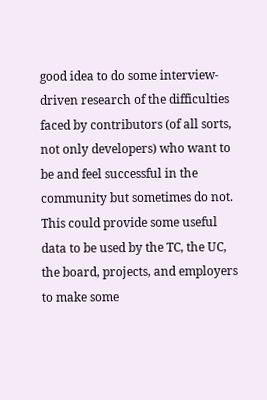good idea to do some interview-driven research of the difficulties faced by contributors (of all sorts, not only developers) who want to be and feel successful in the community but sometimes do not. This could provide some useful data to be used by the TC, the UC, the board, projects, and employers to make some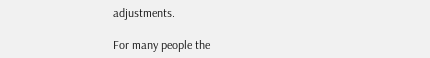adjustments.

For many people the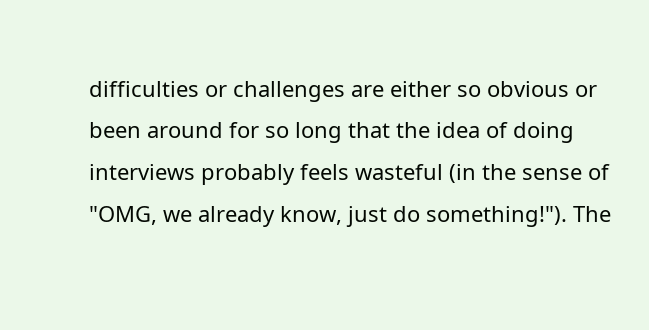difficulties or challenges are either so obvious or been around for so long that the idea of doing interviews probably feels wasteful (in the sense of "OMG, we already know, just do something!"). The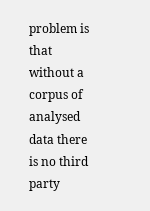problem is that without a corpus of analysed data there is no third party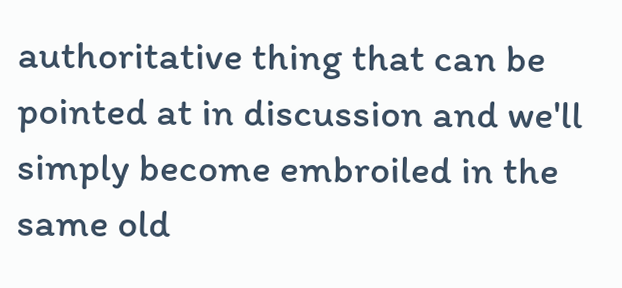authoritative thing that can be pointed at in discussion and we'll simply become embroiled in the same old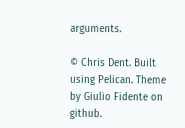arguments.

© Chris Dent. Built using Pelican. Theme by Giulio Fidente on github.